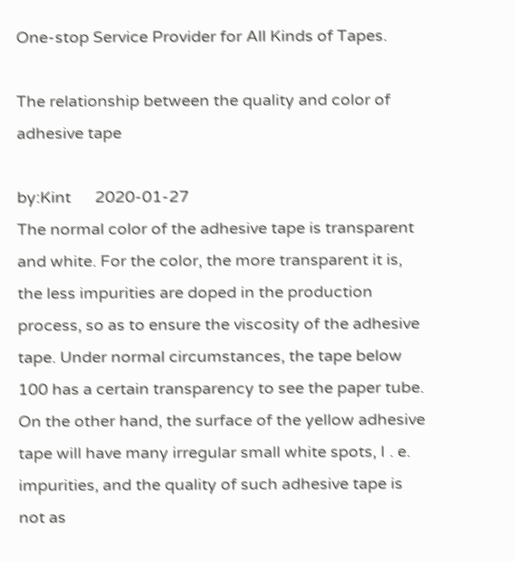One-stop Service Provider for All Kinds of Tapes.

The relationship between the quality and color of adhesive tape

by:Kint      2020-01-27
The normal color of the adhesive tape is transparent and white. For the color, the more transparent it is, the less impurities are doped in the production process, so as to ensure the viscosity of the adhesive tape. Under normal circumstances, the tape below 100 has a certain transparency to see the paper tube. On the other hand, the surface of the yellow adhesive tape will have many irregular small white spots, I . e. impurities, and the quality of such adhesive tape is not as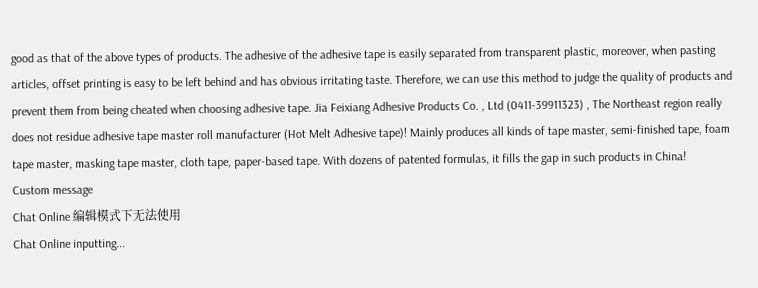good as that of the above types of products. The adhesive of the adhesive tape is easily separated from transparent plastic, moreover, when pasting articles, offset printing is easy to be left behind and has obvious irritating taste. Therefore, we can use this method to judge the quality of products and prevent them from being cheated when choosing adhesive tape. Jia Feixiang Adhesive Products Co. , Ltd (0411-39911323) , The Northeast region really does not residue adhesive tape master roll manufacturer (Hot Melt Adhesive tape)! Mainly produces all kinds of tape master, semi-finished tape, foam tape master, masking tape master, cloth tape, paper-based tape. With dozens of patented formulas, it fills the gap in such products in China!
Custom message
Chat Online 编辑模式下无法使用
Chat Online inputting...